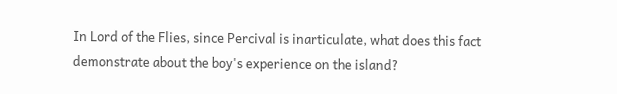In Lord of the Flies, since Percival is inarticulate, what does this fact demonstrate about the boy's experience on the island?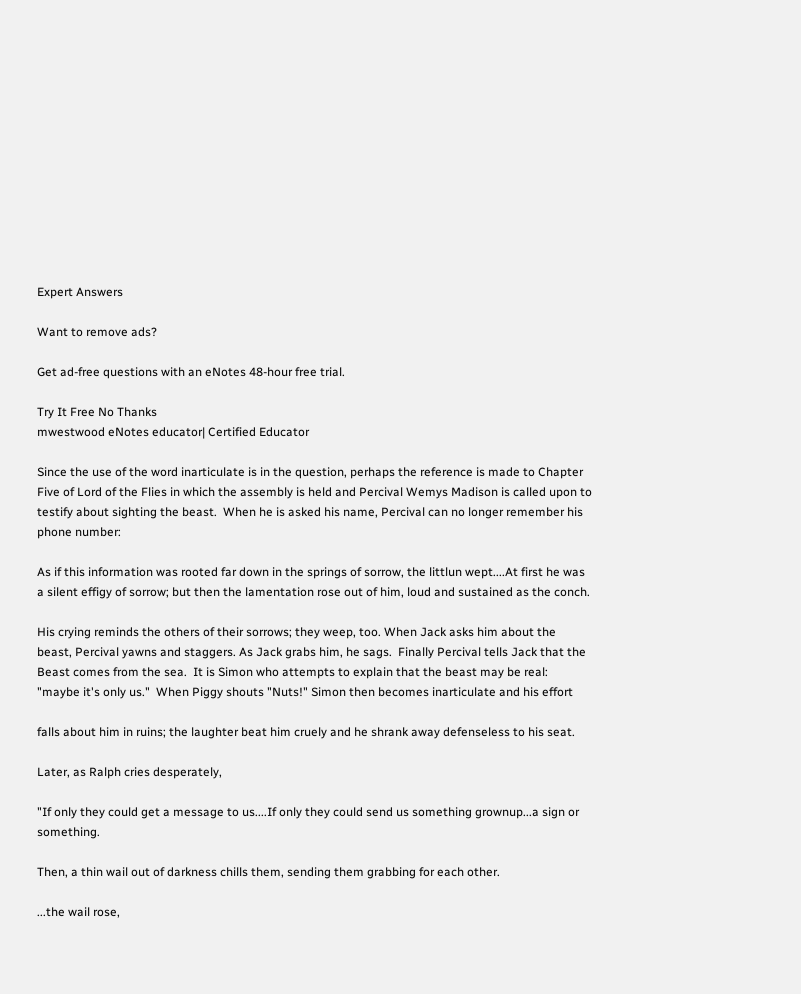Expert Answers

Want to remove ads?

Get ad-free questions with an eNotes 48-hour free trial.

Try It Free No Thanks
mwestwood eNotes educator| Certified Educator

Since the use of the word inarticulate is in the question, perhaps the reference is made to Chapter Five of Lord of the Flies in which the assembly is held and Percival Wemys Madison is called upon to testify about sighting the beast.  When he is asked his name, Percival can no longer remember his phone number:

As if this information was rooted far down in the springs of sorrow, the littlun wept....At first he was a silent effigy of sorrow; but then the lamentation rose out of him, loud and sustained as the conch.

His crying reminds the others of their sorrows; they weep, too. When Jack asks him about the beast, Percival yawns and staggers. As Jack grabs him, he sags.  Finally Percival tells Jack that the Beast comes from the sea.  It is Simon who attempts to explain that the beast may be real: "maybe it's only us."  When Piggy shouts "Nuts!" Simon then becomes inarticulate and his effort

falls about him in ruins; the laughter beat him cruely and he shrank away defenseless to his seat.

Later, as Ralph cries desperately,

"If only they could get a message to us....If only they could send us something grownup...a sign or something.

Then, a thin wail out of darkness chills them, sending them grabbing for each other.

...the wail rose,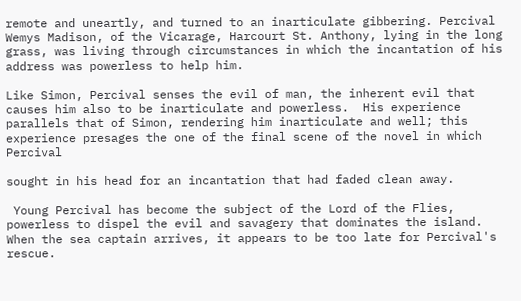remote and uneartly, and turned to an inarticulate gibbering. Percival Wemys Madison, of the Vicarage, Harcourt St. Anthony, lying in the long grass, was living through circumstances in which the incantation of his address was powerless to help him.

Like Simon, Percival senses the evil of man, the inherent evil that causes him also to be inarticulate and powerless.  His experience parallels that of Simon, rendering him inarticulate and well; this experience presages the one of the final scene of the novel in which Percival

sought in his head for an incantation that had faded clean away.

 Young Percival has become the subject of the Lord of the Flies, powerless to dispel the evil and savagery that dominates the island.  When the sea captain arrives, it appears to be too late for Percival's rescue.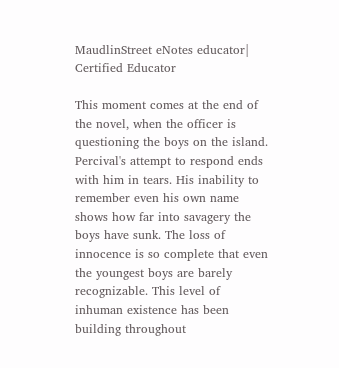MaudlinStreet eNotes educator| Certified Educator

This moment comes at the end of the novel, when the officer is questioning the boys on the island. Percival's attempt to respond ends with him in tears. His inability to remember even his own name shows how far into savagery the boys have sunk. The loss of innocence is so complete that even the youngest boys are barely recognizable. This level of inhuman existence has been building throughout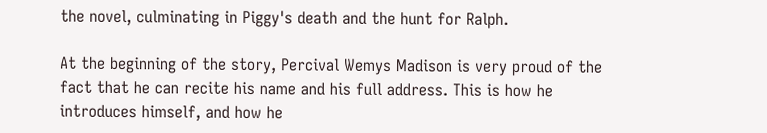the novel, culminating in Piggy's death and the hunt for Ralph.

At the beginning of the story, Percival Wemys Madison is very proud of the fact that he can recite his name and his full address. This is how he introduces himself, and how he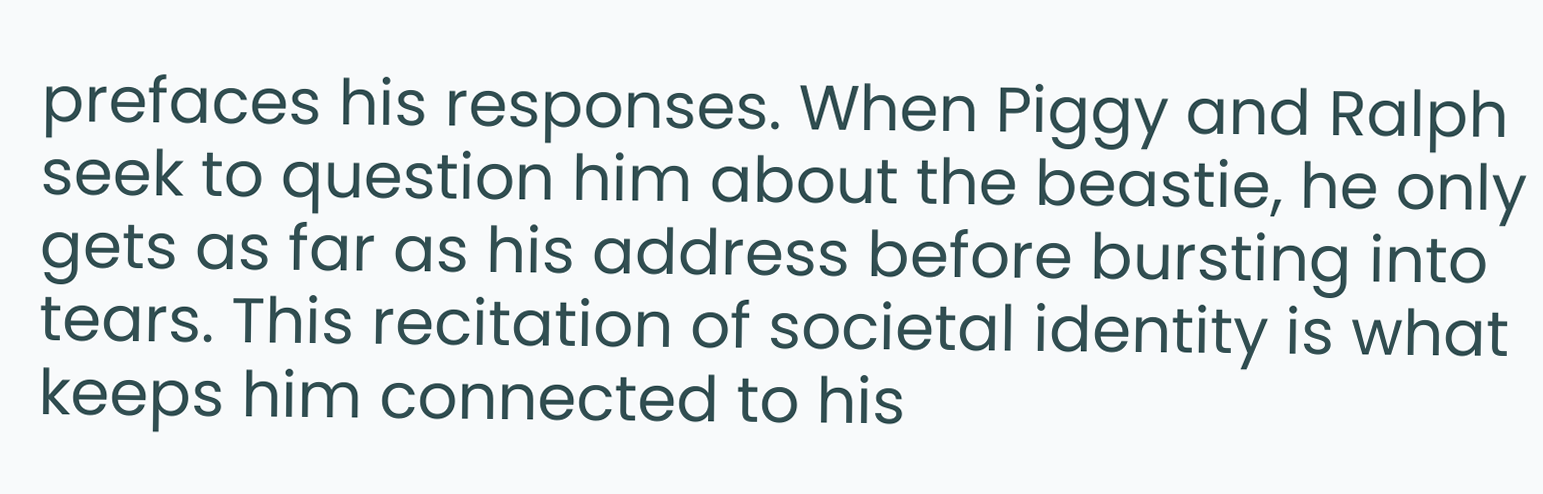prefaces his responses. When Piggy and Ralph seek to question him about the beastie, he only gets as far as his address before bursting into tears. This recitation of societal identity is what keeps him connected to his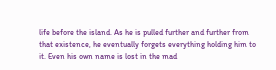life before the island. As he is pulled further and further from that existence, he eventually forgets everything holding him to it. Even his own name is lost in the mad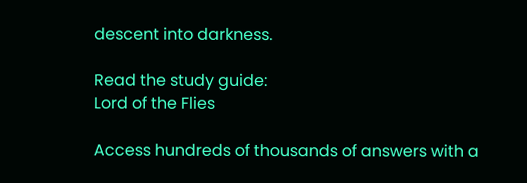descent into darkness.

Read the study guide:
Lord of the Flies

Access hundreds of thousands of answers with a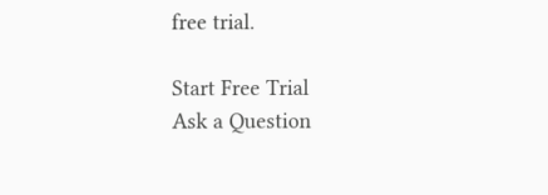free trial.

Start Free Trial
Ask a Question